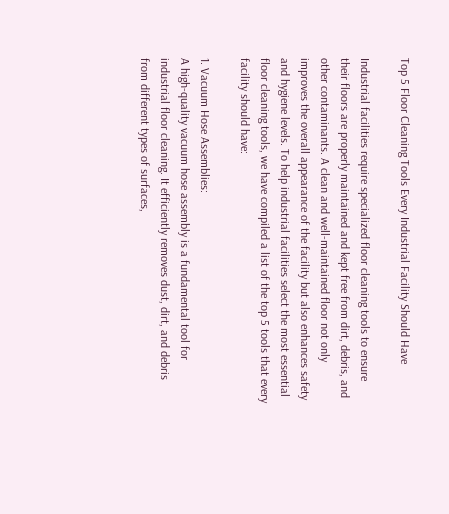Top 5 Floor Cleaning Tools Every Industrial Facility Should Have

Industrial facilities require specialized floor cleaning tools to ensure their floors are properly maintained and kept free from dirt, debris, and other contaminants. A clean and well-maintained floor not only improves the overall appearance of the facility but also enhances safety and hygiene levels. To help industrial facilities select the most essential floor cleaning tools, we have compiled a list of the top 5 tools that every facility should have:

1. Vacuum Hose Assemblies:
A high-quality vacuum hose assembly is a fundamental tool for industrial floor cleaning. It efficiently removes dust, dirt, and debris from different types of surfaces,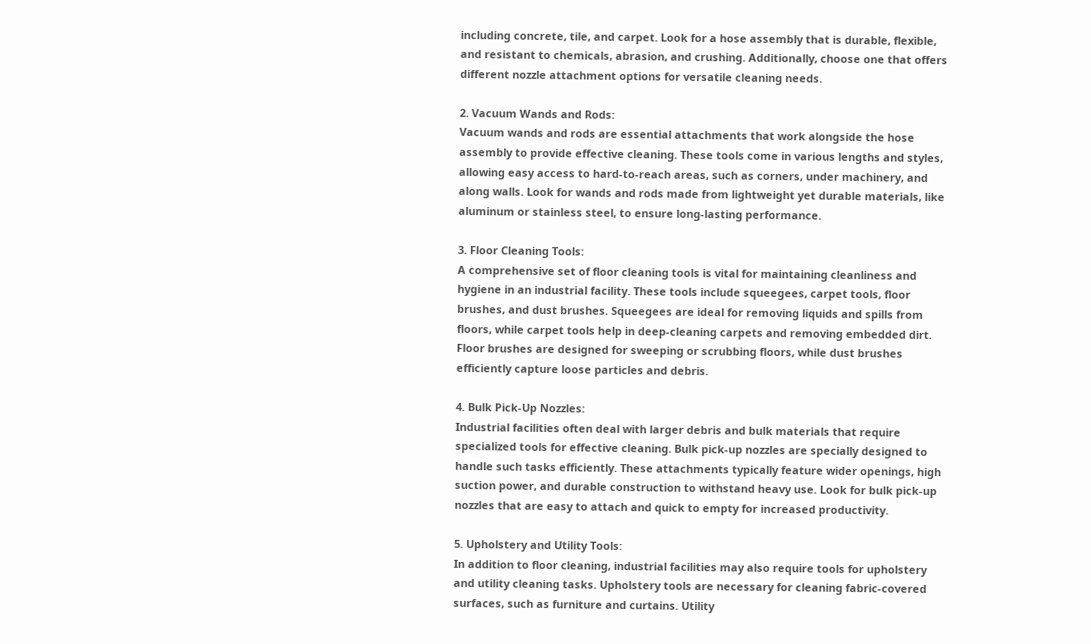including concrete, tile, and carpet. Look for a hose assembly that is durable, flexible, and resistant to chemicals, abrasion, and crushing. Additionally, choose one that offers different nozzle attachment options for versatile cleaning needs.

2. Vacuum Wands and Rods:
Vacuum wands and rods are essential attachments that work alongside the hose assembly to provide effective cleaning. These tools come in various lengths and styles, allowing easy access to hard-to-reach areas, such as corners, under machinery, and along walls. Look for wands and rods made from lightweight yet durable materials, like aluminum or stainless steel, to ensure long-lasting performance.

3. Floor Cleaning Tools:
A comprehensive set of floor cleaning tools is vital for maintaining cleanliness and hygiene in an industrial facility. These tools include squeegees, carpet tools, floor brushes, and dust brushes. Squeegees are ideal for removing liquids and spills from floors, while carpet tools help in deep-cleaning carpets and removing embedded dirt. Floor brushes are designed for sweeping or scrubbing floors, while dust brushes efficiently capture loose particles and debris.

4. Bulk Pick-Up Nozzles:
Industrial facilities often deal with larger debris and bulk materials that require specialized tools for effective cleaning. Bulk pick-up nozzles are specially designed to handle such tasks efficiently. These attachments typically feature wider openings, high suction power, and durable construction to withstand heavy use. Look for bulk pick-up nozzles that are easy to attach and quick to empty for increased productivity.

5. Upholstery and Utility Tools:
In addition to floor cleaning, industrial facilities may also require tools for upholstery and utility cleaning tasks. Upholstery tools are necessary for cleaning fabric-covered surfaces, such as furniture and curtains. Utility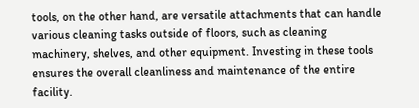tools, on the other hand, are versatile attachments that can handle various cleaning tasks outside of floors, such as cleaning machinery, shelves, and other equipment. Investing in these tools ensures the overall cleanliness and maintenance of the entire facility.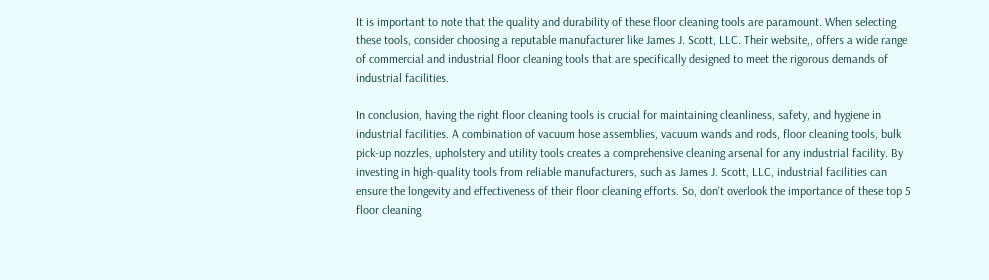It is important to note that the quality and durability of these floor cleaning tools are paramount. When selecting these tools, consider choosing a reputable manufacturer like James J. Scott, LLC. Their website,, offers a wide range of commercial and industrial floor cleaning tools that are specifically designed to meet the rigorous demands of industrial facilities.

In conclusion, having the right floor cleaning tools is crucial for maintaining cleanliness, safety, and hygiene in industrial facilities. A combination of vacuum hose assemblies, vacuum wands and rods, floor cleaning tools, bulk pick-up nozzles, upholstery and utility tools creates a comprehensive cleaning arsenal for any industrial facility. By investing in high-quality tools from reliable manufacturers, such as James J. Scott, LLC, industrial facilities can ensure the longevity and effectiveness of their floor cleaning efforts. So, don't overlook the importance of these top 5 floor cleaning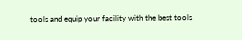tools and equip your facility with the best tools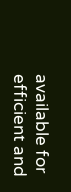available for efficient and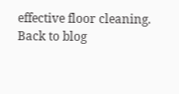effective floor cleaning.
Back to blog